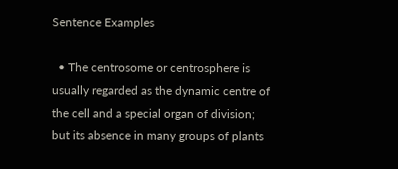Sentence Examples

  • The centrosome or centrosphere is usually regarded as the dynamic centre of the cell and a special organ of division; but its absence in many groups of plants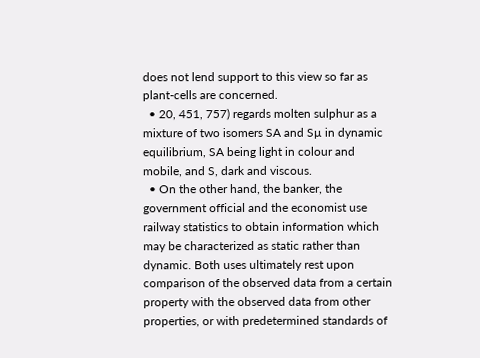does not lend support to this view so far as plant-cells are concerned.
  • 20, 451, 757) regards molten sulphur as a mixture of two isomers SA and Sµ in dynamic equilibrium, SA being light in colour and mobile, and S, dark and viscous.
  • On the other hand, the banker, the government official and the economist use railway statistics to obtain information which may be characterized as static rather than dynamic. Both uses ultimately rest upon comparison of the observed data from a certain property with the observed data from other properties, or with predetermined standards of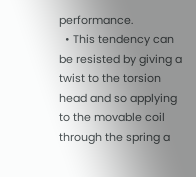performance.
  • This tendency can be resisted by giving a twist to the torsion head and so applying to the movable coil through the spring a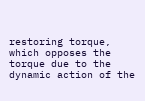restoring torque, which opposes the torque due to the dynamic action of the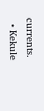currents.
  • Kekule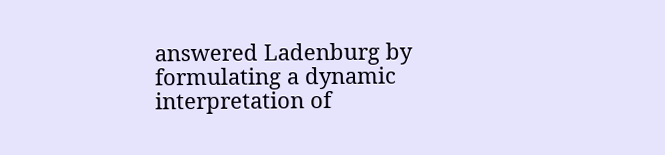answered Ladenburg by formulating a dynamic interpretation of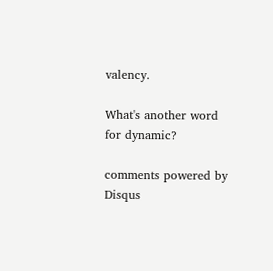valency.

What's another word for dynamic?

comments powered by Disqus